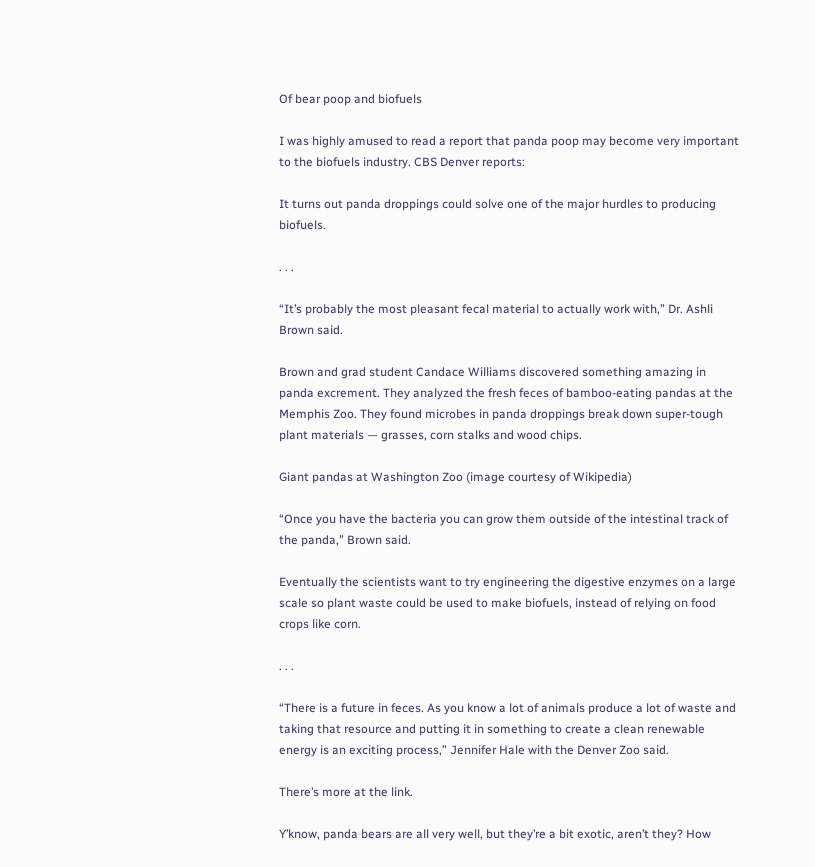Of bear poop and biofuels

I was highly amused to read a report that panda poop may become very important to the biofuels industry. CBS Denver reports:

It turns out panda droppings could solve one of the major hurdles to producing biofuels.

. . .

“It’s probably the most pleasant fecal material to actually work with,” Dr. Ashli Brown said.

Brown and grad student Candace Williams discovered something amazing in panda excrement. They analyzed the fresh feces of bamboo-eating pandas at the Memphis Zoo. They found microbes in panda droppings break down super-tough plant materials — grasses, corn stalks and wood chips.

Giant pandas at Washington Zoo (image courtesy of Wikipedia)

“Once you have the bacteria you can grow them outside of the intestinal track of the panda,” Brown said.

Eventually the scientists want to try engineering the digestive enzymes on a large scale so plant waste could be used to make biofuels, instead of relying on food crops like corn.

. . .

“There is a future in feces. As you know a lot of animals produce a lot of waste and taking that resource and putting it in something to create a clean renewable energy is an exciting process,” Jennifer Hale with the Denver Zoo said.

There’s more at the link.

Y’know, panda bears are all very well, but they’re a bit exotic, aren’t they? How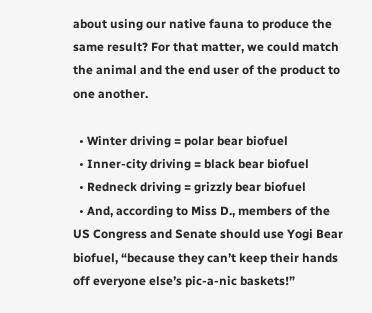about using our native fauna to produce the same result? For that matter, we could match the animal and the end user of the product to one another.

  • Winter driving = polar bear biofuel
  • Inner-city driving = black bear biofuel
  • Redneck driving = grizzly bear biofuel
  • And, according to Miss D., members of the US Congress and Senate should use Yogi Bear biofuel, “because they can’t keep their hands off everyone else’s pic-a-nic baskets!”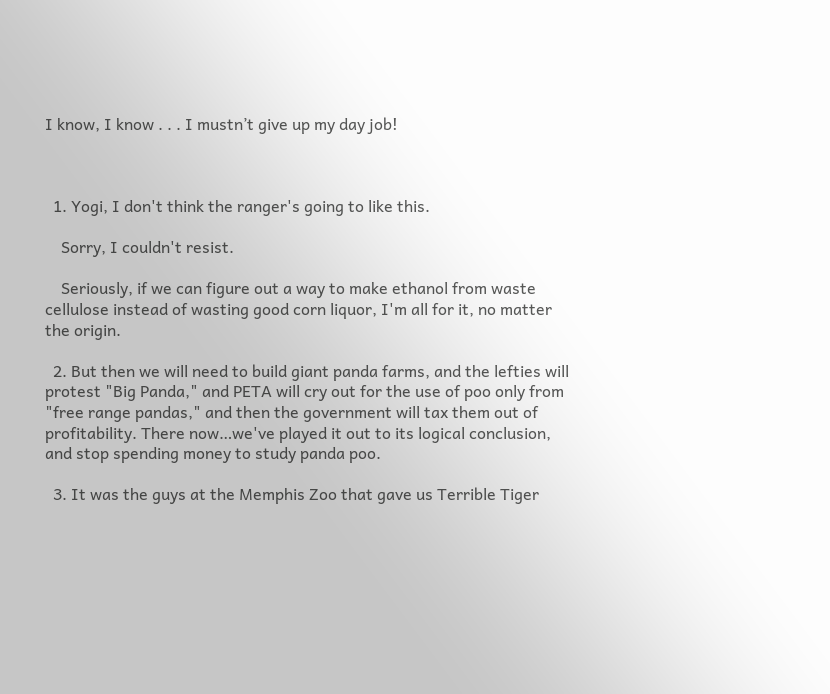I know, I know . . . I mustn’t give up my day job!



  1. Yogi, I don't think the ranger's going to like this.

    Sorry, I couldn't resist.

    Seriously, if we can figure out a way to make ethanol from waste cellulose instead of wasting good corn liquor, I'm all for it, no matter the origin.

  2. But then we will need to build giant panda farms, and the lefties will protest "Big Panda," and PETA will cry out for the use of poo only from "free range pandas," and then the government will tax them out of profitability. There now…we've played it out to its logical conclusion, and stop spending money to study panda poo.

  3. It was the guys at the Memphis Zoo that gave us Terrible Tiger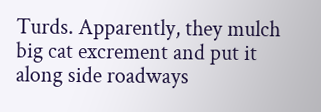Turds. Apparently, they mulch big cat excrement and put it along side roadways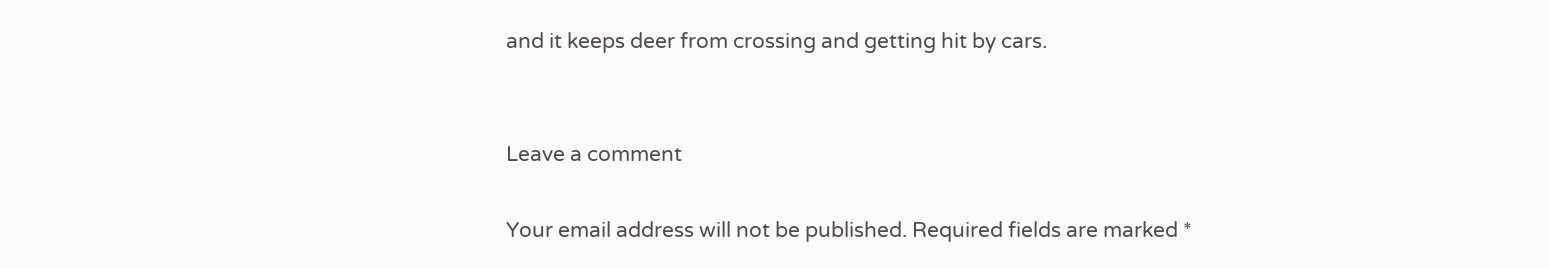and it keeps deer from crossing and getting hit by cars.


Leave a comment

Your email address will not be published. Required fields are marked *